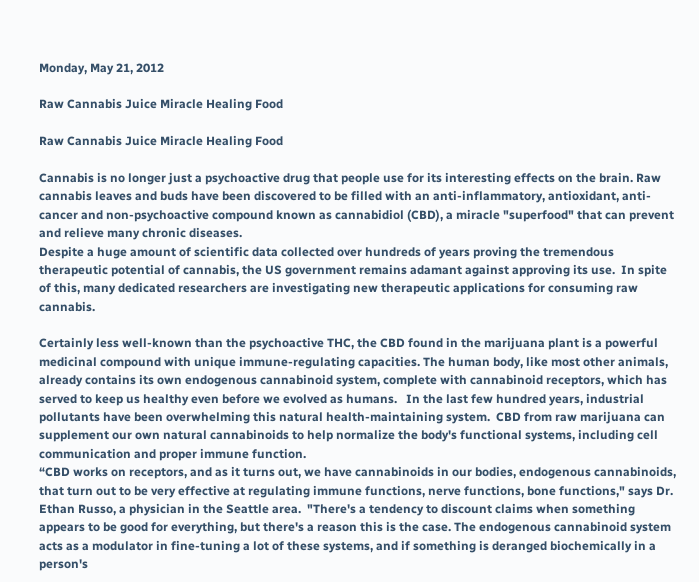Monday, May 21, 2012

Raw Cannabis Juice Miracle Healing Food

Raw Cannabis Juice Miracle Healing Food

Cannabis is no longer just a psychoactive drug that people use for its interesting effects on the brain. Raw cannabis leaves and buds have been discovered to be filled with an anti-inflammatory, antioxidant, anti-cancer and non-psychoactive compound known as cannabidiol (CBD), a miracle "superfood" that can prevent and relieve many chronic diseases.
Despite a huge amount of scientific data collected over hundreds of years proving the tremendous therapeutic potential of cannabis, the US government remains adamant against approving its use.  In spite of this, many dedicated researchers are investigating new therapeutic applications for consuming raw cannabis.

Certainly less well-known than the psychoactive THC, the CBD found in the marijuana plant is a powerful medicinal compound with unique immune-regulating capacities. The human body, like most other animals, already contains its own endogenous cannabinoid system, complete with cannabinoid receptors, which has served to keep us healthy even before we evolved as humans.   In the last few hundred years, industrial pollutants have been overwhelming this natural health-maintaining system.  CBD from raw marijuana can supplement our own natural cannabinoids to help normalize the body's functional systems, including cell communication and proper immune function.
“CBD works on receptors, and as it turns out, we have cannabinoids in our bodies, endogenous cannabinoids, that turn out to be very effective at regulating immune functions, nerve functions, bone functions," says Dr. Ethan Russo, a physician in the Seattle area.  "There's a tendency to discount claims when something appears to be good for everything, but there's a reason this is the case. The endogenous cannabinoid system acts as a modulator in fine-tuning a lot of these systems, and if something is deranged biochemically in a person's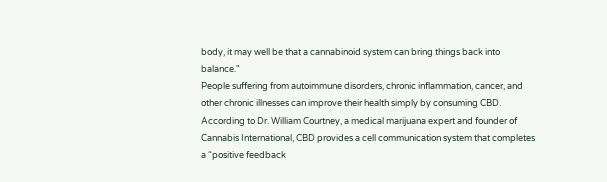body, it may well be that a cannabinoid system can bring things back into balance."
People suffering from autoimmune disorders, chronic inflammation, cancer, and other chronic illnesses can improve their health simply by consuming CBD.  According to Dr. William Courtney, a medical marijuana expert and founder of Cannabis International, CBD provides a cell communication system that completes a “positive feedback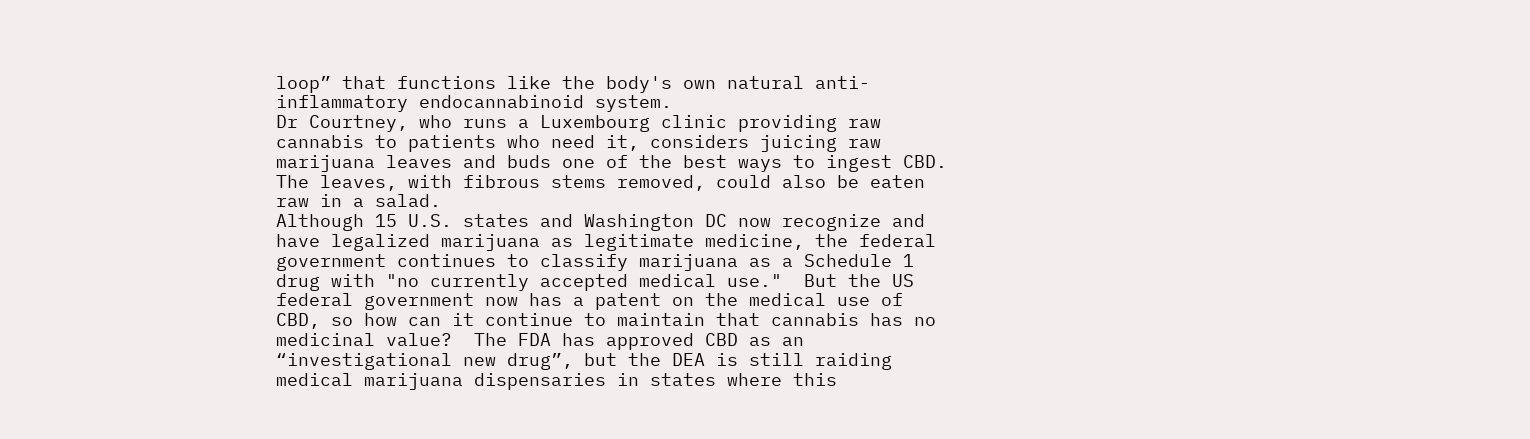loop” that functions like the body's own natural anti-inflammatory endocannabinoid system.
Dr Courtney, who runs a Luxembourg clinic providing raw cannabis to patients who need it, considers juicing raw marijuana leaves and buds one of the best ways to ingest CBD.  The leaves, with fibrous stems removed, could also be eaten raw in a salad.
Although 15 U.S. states and Washington DC now recognize and have legalized marijuana as legitimate medicine, the federal government continues to classify marijuana as a Schedule 1 drug with "no currently accepted medical use."  But the US federal government now has a patent on the medical use of CBD, so how can it continue to maintain that cannabis has no medicinal value?  The FDA has approved CBD as an “investigational new drug”, but the DEA is still raiding medical marijuana dispensaries in states where this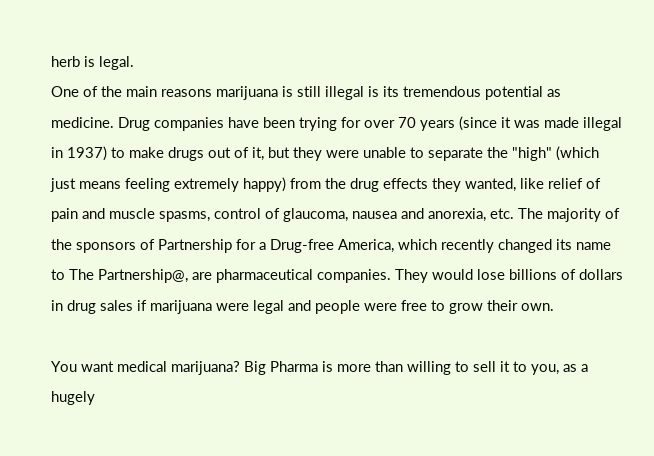herb is legal.
One of the main reasons marijuana is still illegal is its tremendous potential as medicine. Drug companies have been trying for over 70 years (since it was made illegal in 1937) to make drugs out of it, but they were unable to separate the "high" (which just means feeling extremely happy) from the drug effects they wanted, like relief of pain and muscle spasms, control of glaucoma, nausea and anorexia, etc. The majority of the sponsors of Partnership for a Drug-free America, which recently changed its name to The Partnership@, are pharmaceutical companies. They would lose billions of dollars in drug sales if marijuana were legal and people were free to grow their own.

You want medical marijuana? Big Pharma is more than willing to sell it to you, as a hugely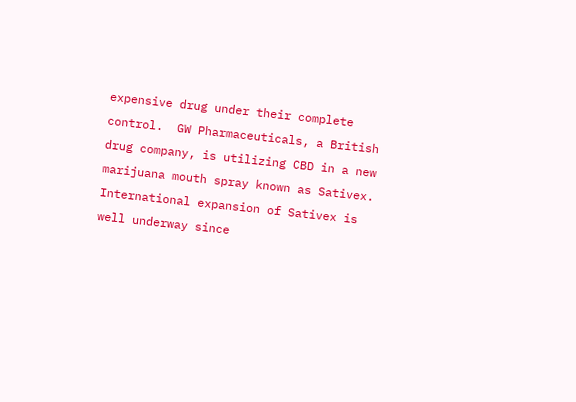expensive drug under their complete control.  GW Pharmaceuticals, a British drug company, is utilizing CBD in a new marijuana mouth spray known as Sativex.  International expansion of Sativex is well underway since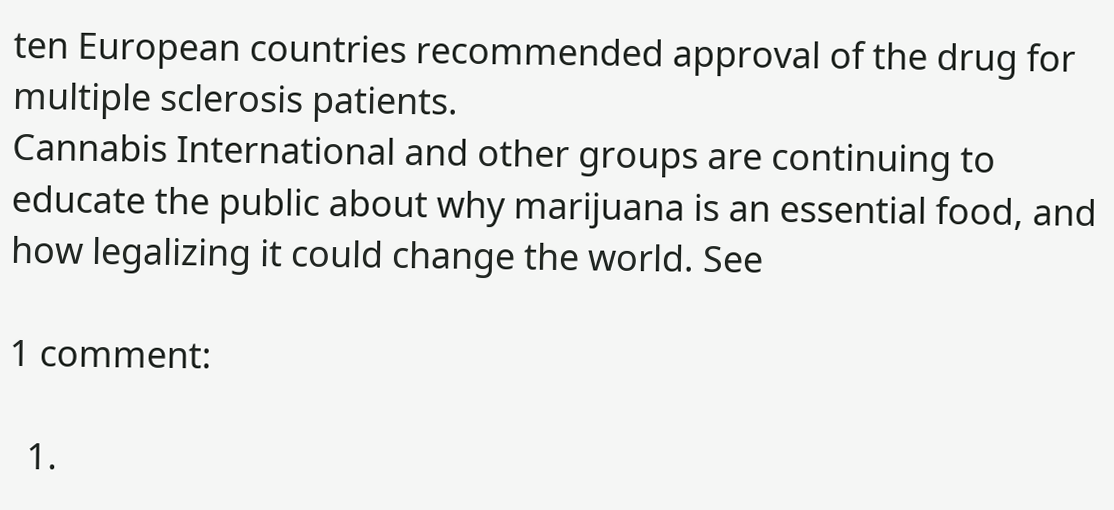ten European countries recommended approval of the drug for multiple sclerosis patients.
Cannabis International and other groups are continuing to educate the public about why marijuana is an essential food, and how legalizing it could change the world. See

1 comment:

  1.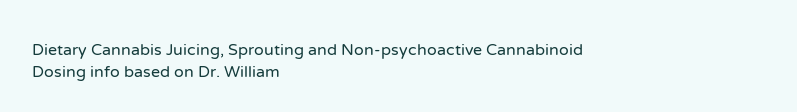Dietary Cannabis Juicing, Sprouting and Non-psychoactive Cannabinoid Dosing info based on Dr. William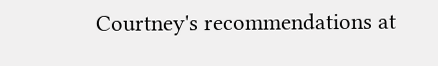Courtney's recommendations at